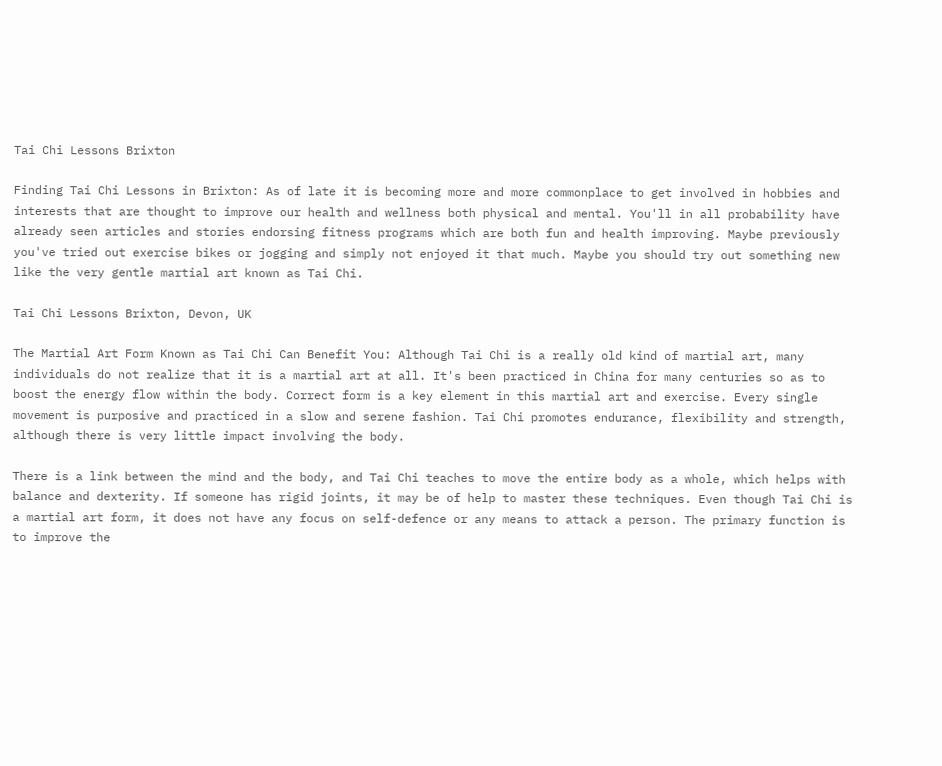Tai Chi Lessons Brixton

Finding Tai Chi Lessons in Brixton: As of late it is becoming more and more commonplace to get involved in hobbies and interests that are thought to improve our health and wellness both physical and mental. You'll in all probability have already seen articles and stories endorsing fitness programs which are both fun and health improving. Maybe previously you've tried out exercise bikes or jogging and simply not enjoyed it that much. Maybe you should try out something new like the very gentle martial art known as Tai Chi.

Tai Chi Lessons Brixton, Devon, UK

The Martial Art Form Known as Tai Chi Can Benefit You: Although Tai Chi is a really old kind of martial art, many individuals do not realize that it is a martial art at all. It's been practiced in China for many centuries so as to boost the energy flow within the body. Correct form is a key element in this martial art and exercise. Every single movement is purposive and practiced in a slow and serene fashion. Tai Chi promotes endurance, flexibility and strength, although there is very little impact involving the body.

There is a link between the mind and the body, and Tai Chi teaches to move the entire body as a whole, which helps with balance and dexterity. If someone has rigid joints, it may be of help to master these techniques. Even though Tai Chi is a martial art form, it does not have any focus on self-defence or any means to attack a person. The primary function is to improve the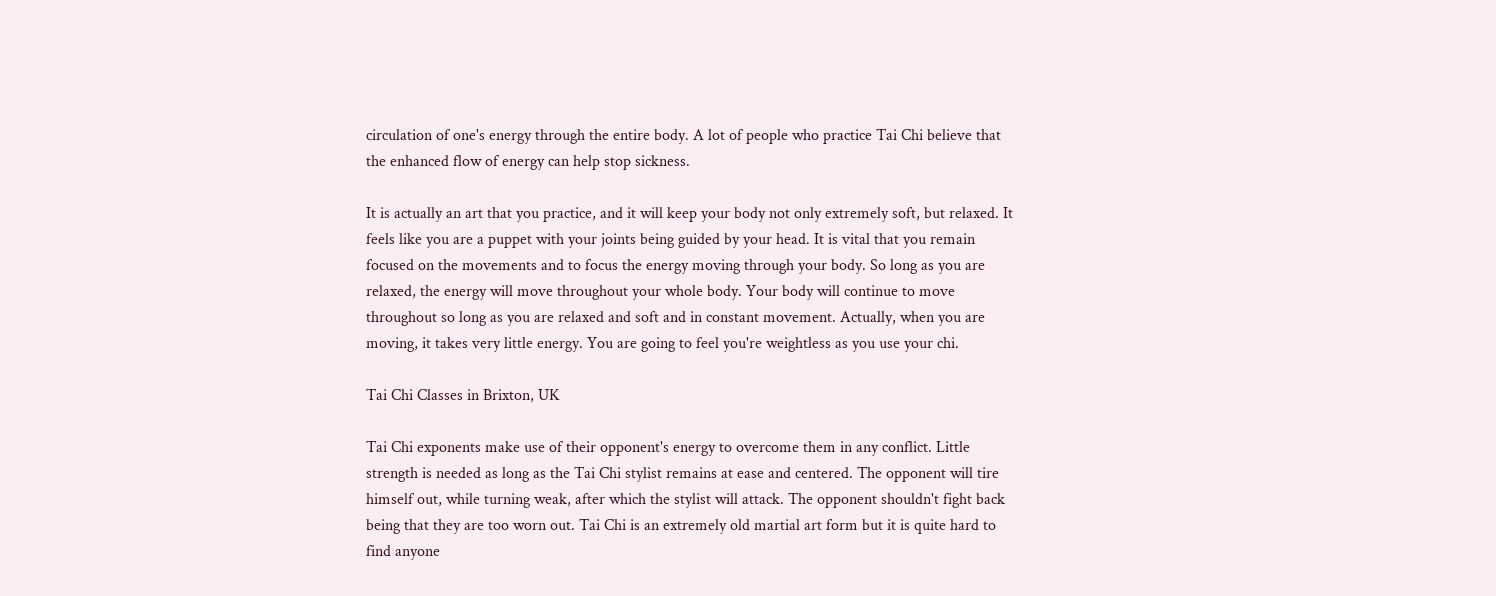circulation of one's energy through the entire body. A lot of people who practice Tai Chi believe that the enhanced flow of energy can help stop sickness.

It is actually an art that you practice, and it will keep your body not only extremely soft, but relaxed. It feels like you are a puppet with your joints being guided by your head. It is vital that you remain focused on the movements and to focus the energy moving through your body. So long as you are relaxed, the energy will move throughout your whole body. Your body will continue to move throughout so long as you are relaxed and soft and in constant movement. Actually, when you are moving, it takes very little energy. You are going to feel you're weightless as you use your chi.

Tai Chi Classes in Brixton, UK

Tai Chi exponents make use of their opponent's energy to overcome them in any conflict. Little strength is needed as long as the Tai Chi stylist remains at ease and centered. The opponent will tire himself out, while turning weak, after which the stylist will attack. The opponent shouldn't fight back being that they are too worn out. Tai Chi is an extremely old martial art form but it is quite hard to find anyone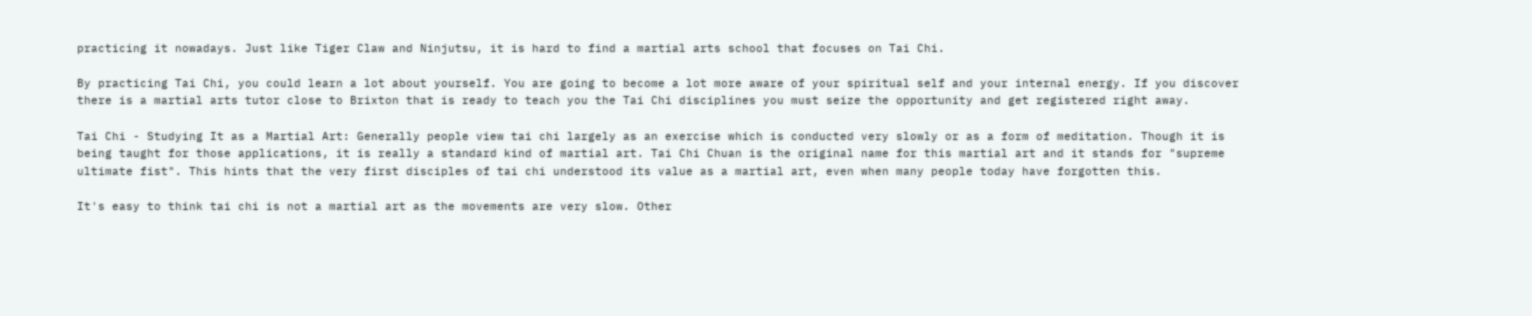practicing it nowadays. Just like Tiger Claw and Ninjutsu, it is hard to find a martial arts school that focuses on Tai Chi.

By practicing Tai Chi, you could learn a lot about yourself. You are going to become a lot more aware of your spiritual self and your internal energy. If you discover there is a martial arts tutor close to Brixton that is ready to teach you the Tai Chi disciplines you must seize the opportunity and get registered right away.

Tai Chi - Studying It as a Martial Art: Generally people view tai chi largely as an exercise which is conducted very slowly or as a form of meditation. Though it is being taught for those applications, it is really a standard kind of martial art. Tai Chi Chuan is the original name for this martial art and it stands for "supreme ultimate fist". This hints that the very first disciples of tai chi understood its value as a martial art, even when many people today have forgotten this.

It's easy to think tai chi is not a martial art as the movements are very slow. Other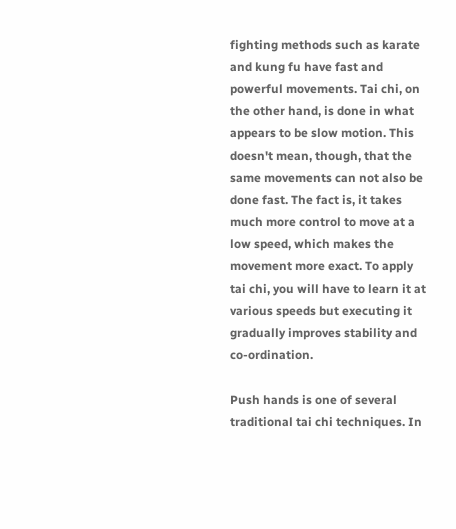fighting methods such as karate and kung fu have fast and powerful movements. Tai chi, on the other hand, is done in what appears to be slow motion. This doesn't mean, though, that the same movements can not also be done fast. The fact is, it takes much more control to move at a low speed, which makes the movement more exact. To apply tai chi, you will have to learn it at various speeds but executing it gradually improves stability and co-ordination.

Push hands is one of several traditional tai chi techniques. In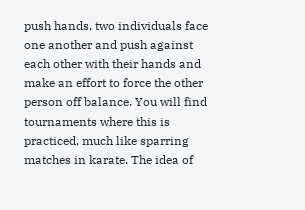push hands, two individuals face one another and push against each other with their hands and make an effort to force the other person off balance. You will find tournaments where this is practiced, much like sparring matches in karate. The idea of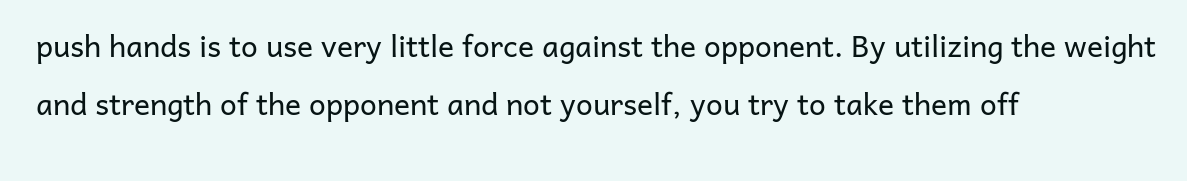push hands is to use very little force against the opponent. By utilizing the weight and strength of the opponent and not yourself, you try to take them off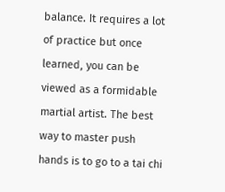balance. It requires a lot of practice but once learned, you can be viewed as a formidable martial artist. The best way to master push hands is to go to a tai chi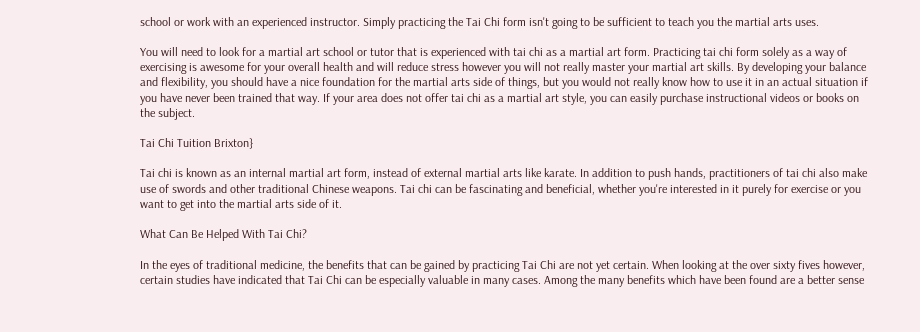school or work with an experienced instructor. Simply practicing the Tai Chi form isn't going to be sufficient to teach you the martial arts uses.

You will need to look for a martial art school or tutor that is experienced with tai chi as a martial art form. Practicing tai chi form solely as a way of exercising is awesome for your overall health and will reduce stress however you will not really master your martial art skills. By developing your balance and flexibility, you should have a nice foundation for the martial arts side of things, but you would not really know how to use it in an actual situation if you have never been trained that way. If your area does not offer tai chi as a martial art style, you can easily purchase instructional videos or books on the subject.

Tai Chi Tuition Brixton}

Tai chi is known as an internal martial art form, instead of external martial arts like karate. In addition to push hands, practitioners of tai chi also make use of swords and other traditional Chinese weapons. Tai chi can be fascinating and beneficial, whether you're interested in it purely for exercise or you want to get into the martial arts side of it.

What Can Be Helped With Tai Chi?

In the eyes of traditional medicine, the benefits that can be gained by practicing Tai Chi are not yet certain. When looking at the over sixty fives however, certain studies have indicated that Tai Chi can be especially valuable in many cases. Among the many benefits which have been found are a better sense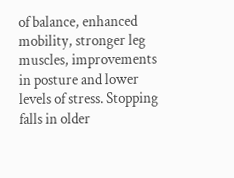of balance, enhanced mobility, stronger leg muscles, improvements in posture and lower levels of stress. Stopping falls in older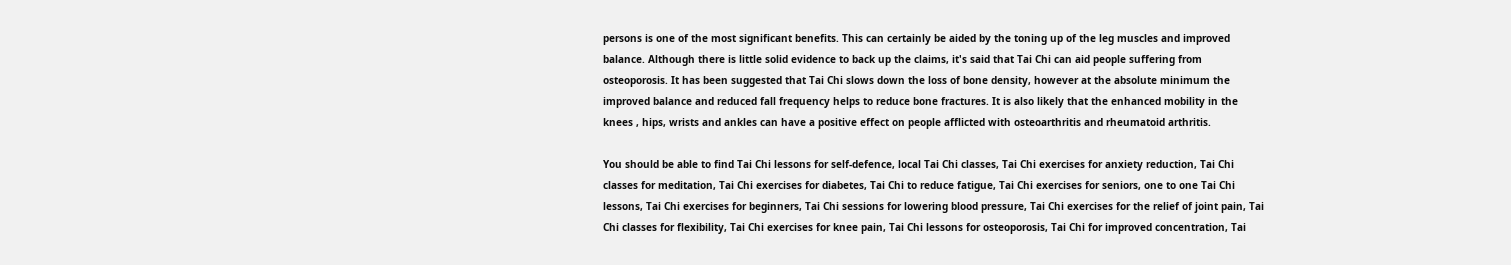persons is one of the most significant benefits. This can certainly be aided by the toning up of the leg muscles and improved balance. Although there is little solid evidence to back up the claims, it's said that Tai Chi can aid people suffering from osteoporosis. It has been suggested that Tai Chi slows down the loss of bone density, however at the absolute minimum the improved balance and reduced fall frequency helps to reduce bone fractures. It is also likely that the enhanced mobility in the knees , hips, wrists and ankles can have a positive effect on people afflicted with osteoarthritis and rheumatoid arthritis.

You should be able to find Tai Chi lessons for self-defence, local Tai Chi classes, Tai Chi exercises for anxiety reduction, Tai Chi classes for meditation, Tai Chi exercises for diabetes, Tai Chi to reduce fatigue, Tai Chi exercises for seniors, one to one Tai Chi lessons, Tai Chi exercises for beginners, Tai Chi sessions for lowering blood pressure, Tai Chi exercises for the relief of joint pain, Tai Chi classes for flexibility, Tai Chi exercises for knee pain, Tai Chi lessons for osteoporosis, Tai Chi for improved concentration, Tai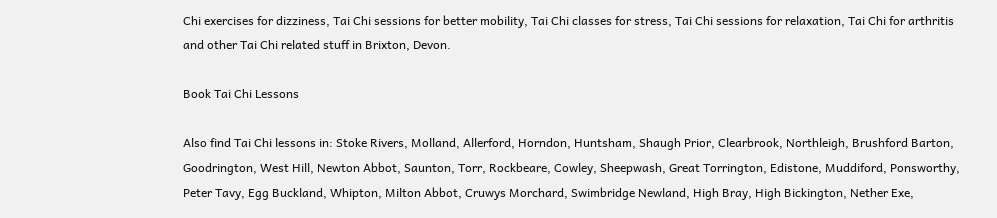Chi exercises for dizziness, Tai Chi sessions for better mobility, Tai Chi classes for stress, Tai Chi sessions for relaxation, Tai Chi for arthritis and other Tai Chi related stuff in Brixton, Devon.

Book Tai Chi Lessons

Also find Tai Chi lessons in: Stoke Rivers, Molland, Allerford, Horndon, Huntsham, Shaugh Prior, Clearbrook, Northleigh, Brushford Barton, Goodrington, West Hill, Newton Abbot, Saunton, Torr, Rockbeare, Cowley, Sheepwash, Great Torrington, Edistone, Muddiford, Ponsworthy, Peter Tavy, Egg Buckland, Whipton, Milton Abbot, Cruwys Morchard, Swimbridge Newland, High Bray, High Bickington, Nether Exe,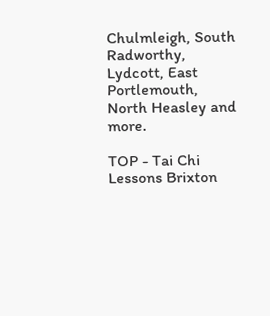Chulmleigh, South Radworthy, Lydcott, East Portlemouth, North Heasley and more.

TOP - Tai Chi Lessons Brixton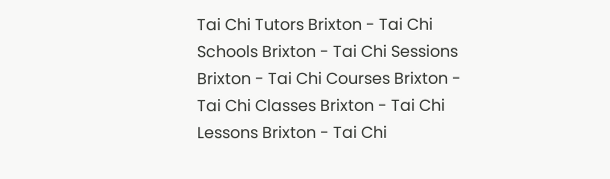Tai Chi Tutors Brixton - Tai Chi Schools Brixton - Tai Chi Sessions Brixton - Tai Chi Courses Brixton - Tai Chi Classes Brixton - Tai Chi Lessons Brixton - Tai Chi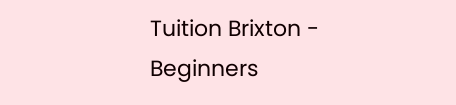Tuition Brixton - Beginners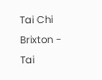Tai Chi Brixton - Tai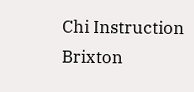Chi Instruction Brixton